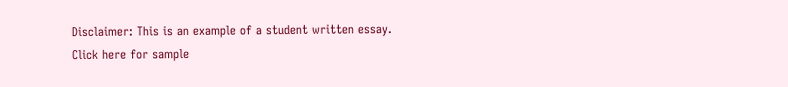Disclaimer: This is an example of a student written essay.
Click here for sample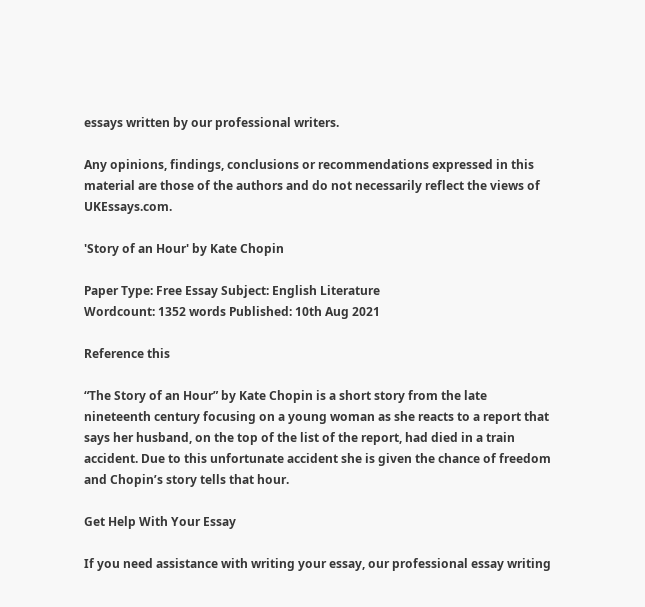essays written by our professional writers.

Any opinions, findings, conclusions or recommendations expressed in this material are those of the authors and do not necessarily reflect the views of UKEssays.com.

'Story of an Hour' by Kate Chopin

Paper Type: Free Essay Subject: English Literature
Wordcount: 1352 words Published: 10th Aug 2021

Reference this

“The Story of an Hour” by Kate Chopin is a short story from the late nineteenth century focusing on a young woman as she reacts to a report that says her husband, on the top of the list of the report, had died in a train accident. Due to this unfortunate accident she is given the chance of freedom and Chopin’s story tells that hour.

Get Help With Your Essay

If you need assistance with writing your essay, our professional essay writing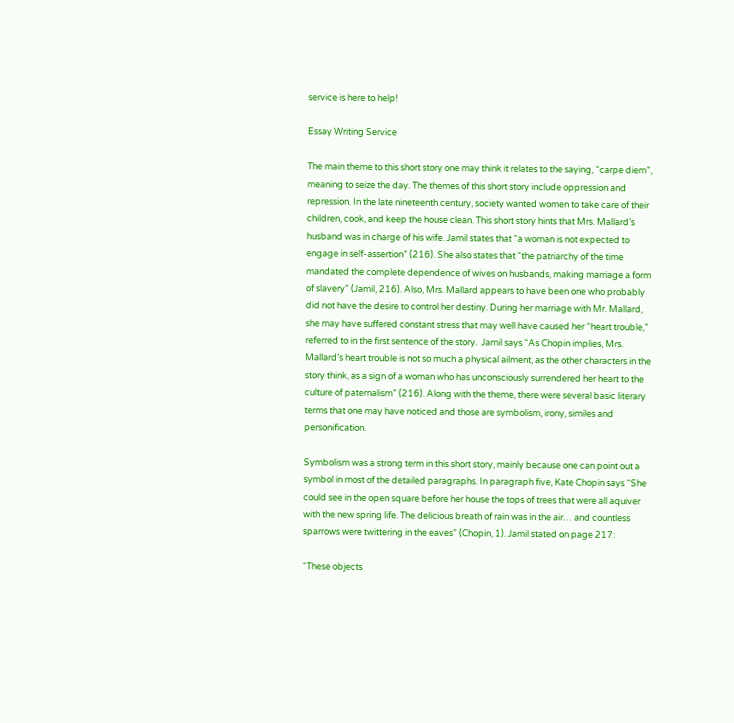service is here to help!

Essay Writing Service

The main theme to this short story one may think it relates to the saying, “carpe diem”, meaning to seize the day. The themes of this short story include oppression and repression. In the late nineteenth century, society wanted women to take care of their children, cook, and keep the house clean. This short story hints that Mrs. Mallard’s husband was in charge of his wife. Jamil states that “a woman is not expected to engage in self-assertion” (216). She also states that “the patriarchy of the time mandated the complete dependence of wives on husbands, making marriage a form of slavery” (Jamil, 216). Also, Mrs. Mallard appears to have been one who probably did not have the desire to control her destiny. During her marriage with Mr. Mallard, she may have suffered constant stress that may well have caused her “heart trouble,” referred to in the first sentence of the story.  Jamil says “As Chopin implies, Mrs. Mallard’s heart trouble is not so much a physical ailment, as the other characters in the story think, as a sign of a woman who has unconsciously surrendered her heart to the culture of paternalism” (216). Along with the theme, there were several basic literary terms that one may have noticed and those are symbolism, irony, similes and personification.

Symbolism was a strong term in this short story, mainly because one can point out a symbol in most of the detailed paragraphs. In paragraph five, Kate Chopin says “She could see in the open square before her house the tops of trees that were all aquiver with the new spring life. The delicious breath of rain was in the air… and countless sparrows were twittering in the eaves” (Chopin, 1). Jamil stated on page 217:

“These objects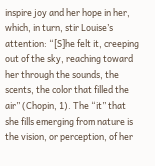inspire joy and her hope in her, which, in turn, stir Louise’s attention: “[S]he felt it, creeping out of the sky, reaching toward her through the sounds, the scents, the color that filled the air” (Chopin, 1). The “it” that she fills emerging from nature is the vision, or perception, of her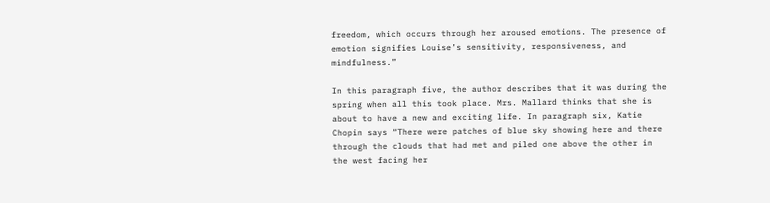freedom, which occurs through her aroused emotions. The presence of emotion signifies Louise’s sensitivity, responsiveness, and mindfulness.”

In this paragraph five, the author describes that it was during the spring when all this took place. Mrs. Mallard thinks that she is about to have a new and exciting life. In paragraph six, Katie Chopin says “There were patches of blue sky showing here and there through the clouds that had met and piled one above the other in the west facing her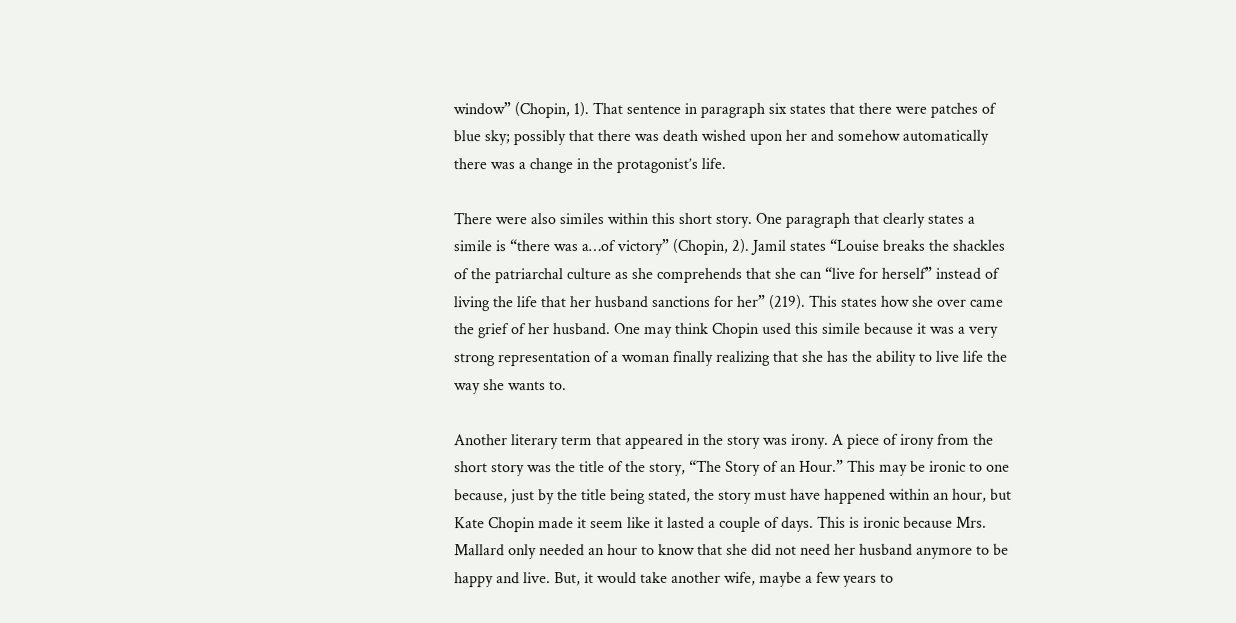window” (Chopin, 1). That sentence in paragraph six states that there were patches of blue sky; possibly that there was death wished upon her and somehow automatically there was a change in the protagonist’s life.

There were also similes within this short story. One paragraph that clearly states a simile is “there was a…of victory” (Chopin, 2). Jamil states “Louise breaks the shackles of the patriarchal culture as she comprehends that she can “live for herself” instead of living the life that her husband sanctions for her” (219). This states how she over came the grief of her husband. One may think Chopin used this simile because it was a very strong representation of a woman finally realizing that she has the ability to live life the way she wants to.

Another literary term that appeared in the story was irony. A piece of irony from the short story was the title of the story, “The Story of an Hour.” This may be ironic to one because, just by the title being stated, the story must have happened within an hour, but Kate Chopin made it seem like it lasted a couple of days. This is ironic because Mrs. Mallard only needed an hour to know that she did not need her husband anymore to be happy and live. But, it would take another wife, maybe a few years to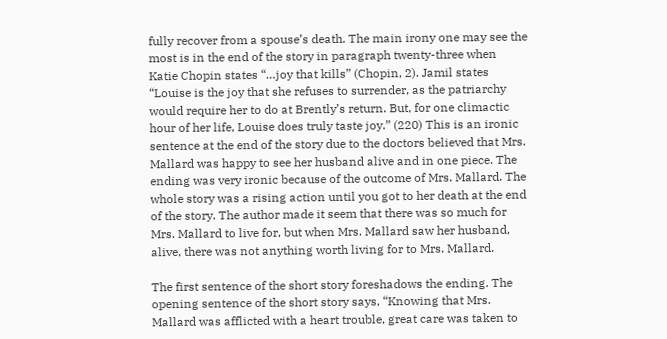fully recover from a spouse’s death. The main irony one may see the most is in the end of the story in paragraph twenty-three when Katie Chopin states “…joy that kills” (Chopin, 2). Jamil states “Louise is the joy that she refuses to surrender, as the patriarchy would require her to do at Brently’s return. But, for one climactic hour of her life, Louise does truly taste joy.” (220) This is an ironic sentence at the end of the story due to the doctors believed that Mrs. Mallard was happy to see her husband alive and in one piece. The ending was very ironic because of the outcome of Mrs. Mallard. The whole story was a rising action until you got to her death at the end of the story. The author made it seem that there was so much for Mrs. Mallard to live for, but when Mrs. Mallard saw her husband, alive, there was not anything worth living for to Mrs. Mallard.

The first sentence of the short story foreshadows the ending. The opening sentence of the short story says, “Knowing that Mrs. Mallard was afflicted with a heart trouble, great care was taken to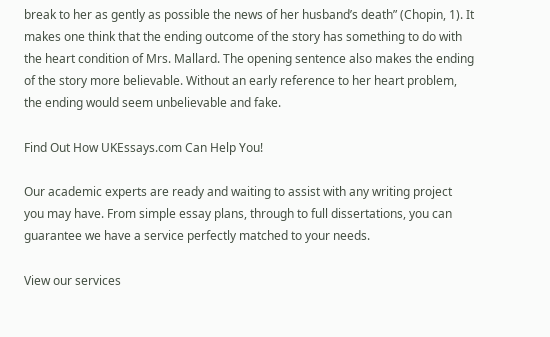break to her as gently as possible the news of her husband’s death” (Chopin, 1). It makes one think that the ending outcome of the story has something to do with the heart condition of Mrs. Mallard. The opening sentence also makes the ending of the story more believable. Without an early reference to her heart problem, the ending would seem unbelievable and fake.

Find Out How UKEssays.com Can Help You!

Our academic experts are ready and waiting to assist with any writing project you may have. From simple essay plans, through to full dissertations, you can guarantee we have a service perfectly matched to your needs.

View our services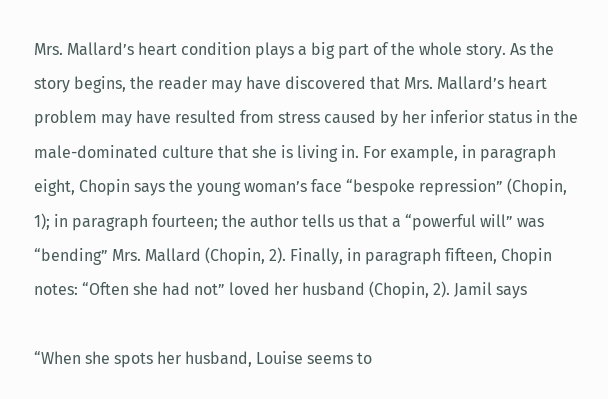Mrs. Mallard’s heart condition plays a big part of the whole story. As the story begins, the reader may have discovered that Mrs. Mallard’s heart problem may have resulted from stress caused by her inferior status in the male-dominated culture that she is living in. For example, in paragraph eight, Chopin says the young woman’s face “bespoke repression” (Chopin, 1); in paragraph fourteen; the author tells us that a “powerful will” was “bending” Mrs. Mallard (Chopin, 2). Finally, in paragraph fifteen, Chopin notes: “Often she had not” loved her husband (Chopin, 2). Jamil says

“When she spots her husband, Louise seems to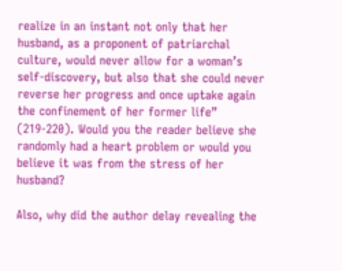realize in an instant not only that her husband, as a proponent of patriarchal culture, would never allow for a woman’s self-discovery, but also that she could never reverse her progress and once uptake again the confinement of her former life” (219-220). Would you the reader believe she randomly had a heart problem or would you believe it was from the stress of her husband?

Also, why did the author delay revealing the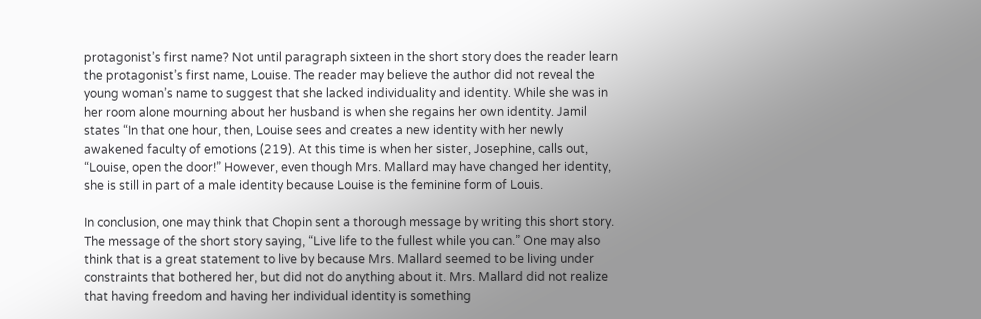protagonist’s first name? Not until paragraph sixteen in the short story does the reader learn the protagonist’s first name, Louise. The reader may believe the author did not reveal the young woman’s name to suggest that she lacked individuality and identity. While she was in her room alone mourning about her husband is when she regains her own identity. Jamil states “In that one hour, then, Louise sees and creates a new identity with her newly awakened faculty of emotions (219). At this time is when her sister, Josephine, calls out, “Louise, open the door!” However, even though Mrs. Mallard may have changed her identity, she is still in part of a male identity because Louise is the feminine form of Louis.

In conclusion, one may think that Chopin sent a thorough message by writing this short story. The message of the short story saying, “Live life to the fullest while you can.” One may also think that is a great statement to live by because Mrs. Mallard seemed to be living under constraints that bothered her, but did not do anything about it. Mrs. Mallard did not realize that having freedom and having her individual identity is something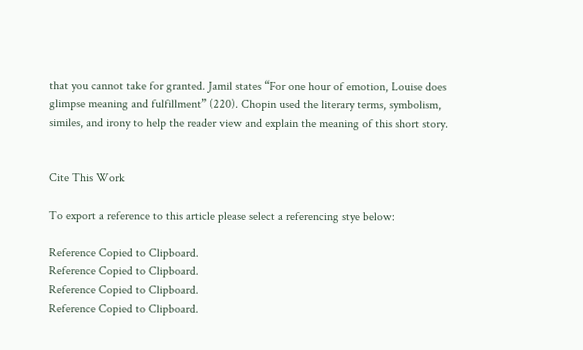that you cannot take for granted. Jamil states “For one hour of emotion, Louise does glimpse meaning and fulfillment” (220). Chopin used the literary terms, symbolism, similes, and irony to help the reader view and explain the meaning of this short story.


Cite This Work

To export a reference to this article please select a referencing stye below:

Reference Copied to Clipboard.
Reference Copied to Clipboard.
Reference Copied to Clipboard.
Reference Copied to Clipboard.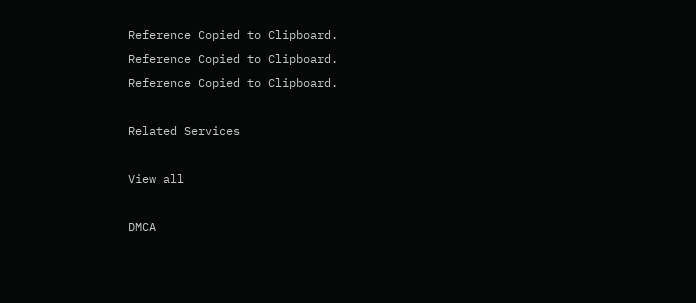Reference Copied to Clipboard.
Reference Copied to Clipboard.
Reference Copied to Clipboard.

Related Services

View all

DMCA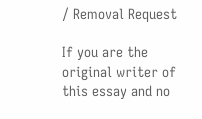/ Removal Request

If you are the original writer of this essay and no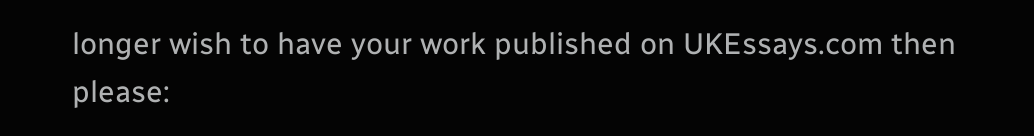longer wish to have your work published on UKEssays.com then please: